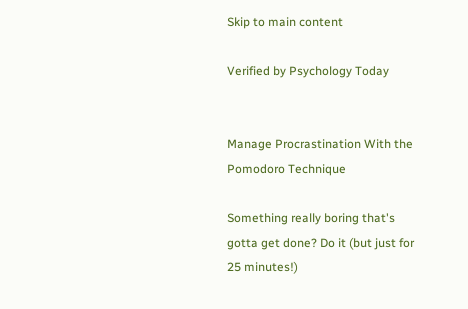Skip to main content

Verified by Psychology Today


Manage Procrastination With the Pomodoro Technique

Something really boring that's gotta get done? Do it (but just for 25 minutes!)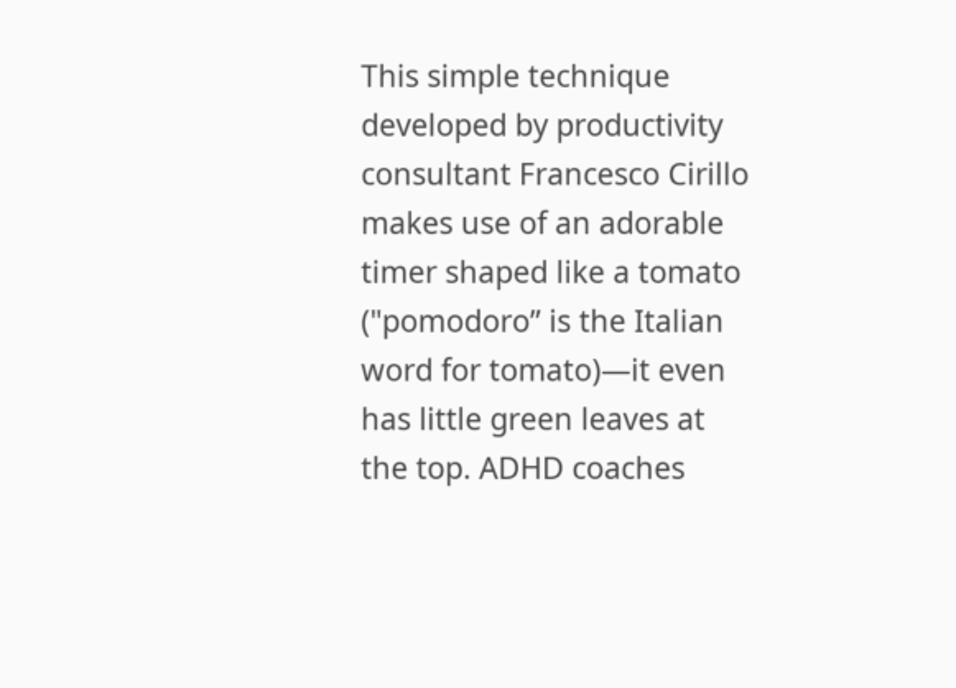This simple technique developed by productivity consultant Francesco Cirillo makes use of an adorable timer shaped like a tomato ("pomodoro” is the Italian word for tomato)—it even has little green leaves at the top. ADHD coaches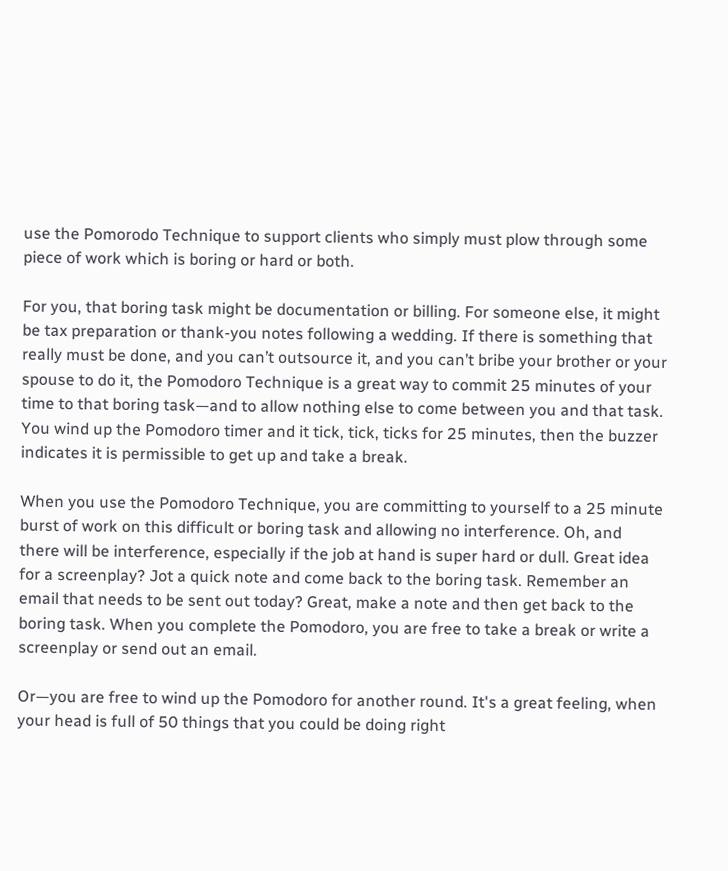use the Pomorodo Technique to support clients who simply must plow through some piece of work which is boring or hard or both.

For you, that boring task might be documentation or billing. For someone else, it might be tax preparation or thank-you notes following a wedding. If there is something that really must be done, and you can’t outsource it, and you can’t bribe your brother or your spouse to do it, the Pomodoro Technique is a great way to commit 25 minutes of your time to that boring task—and to allow nothing else to come between you and that task. You wind up the Pomodoro timer and it tick, tick, ticks for 25 minutes, then the buzzer indicates it is permissible to get up and take a break.

When you use the Pomodoro Technique, you are committing to yourself to a 25 minute burst of work on this difficult or boring task and allowing no interference. Oh, and there will be interference, especially if the job at hand is super hard or dull. Great idea for a screenplay? Jot a quick note and come back to the boring task. Remember an email that needs to be sent out today? Great, make a note and then get back to the boring task. When you complete the Pomodoro, you are free to take a break or write a screenplay or send out an email.

Or—you are free to wind up the Pomodoro for another round. It's a great feeling, when your head is full of 50 things that you could be doing right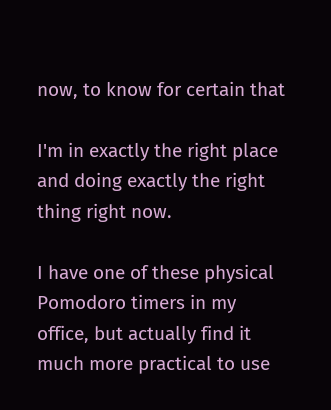now, to know for certain that

I'm in exactly the right place and doing exactly the right thing right now.

I have one of these physical Pomodoro timers in my office, but actually find it much more practical to use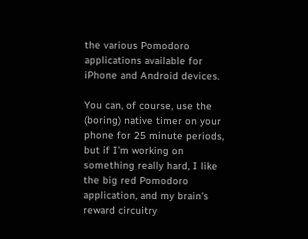the various Pomodoro applications available for iPhone and Android devices.

You can, of course, use the (boring) native timer on your phone for 25 minute periods, but if I’m working on something really hard, I like the big red Pomodoro application, and my brain's reward circuitry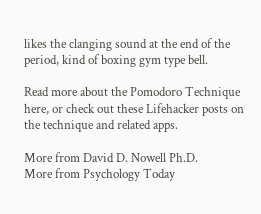likes the clanging sound at the end of the period, kind of boxing gym type bell.

Read more about the Pomodoro Technique here, or check out these Lifehacker posts on the technique and related apps.

More from David D. Nowell Ph.D.
More from Psychology Today